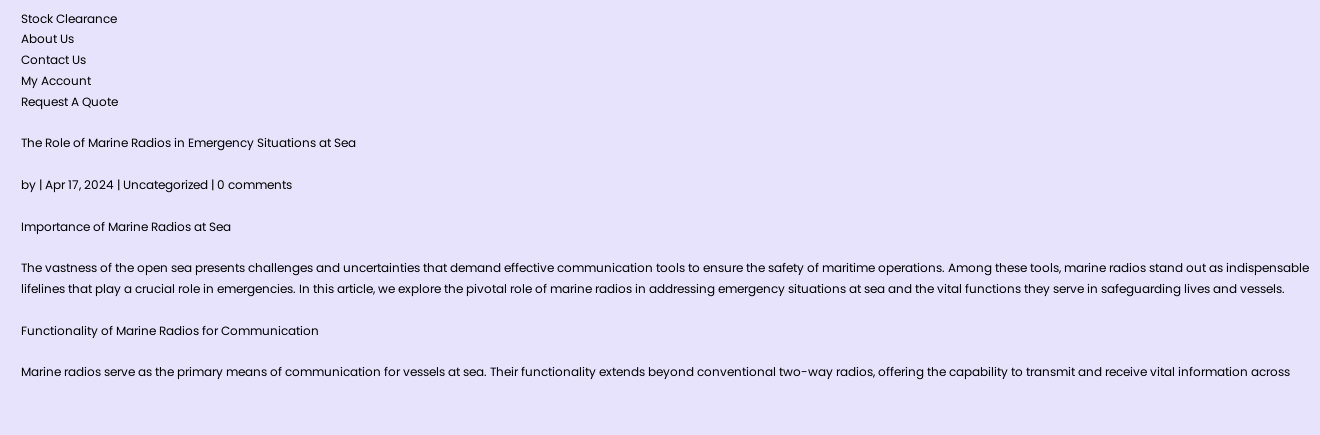Stock Clearance
About Us
Contact Us
My Account
Request A Quote

The Role of Marine Radios in Emergency Situations at Sea

by | Apr 17, 2024 | Uncategorized | 0 comments

Importance of Marine Radios at Sea

The vastness of the open sea presents challenges and uncertainties that demand effective communication tools to ensure the safety of maritime operations. Among these tools, marine radios stand out as indispensable lifelines that play a crucial role in emergencies. In this article, we explore the pivotal role of marine radios in addressing emergency situations at sea and the vital functions they serve in safeguarding lives and vessels.

Functionality of Marine Radios for Communication

Marine radios serve as the primary means of communication for vessels at sea. Their functionality extends beyond conventional two-way radios, offering the capability to transmit and receive vital information across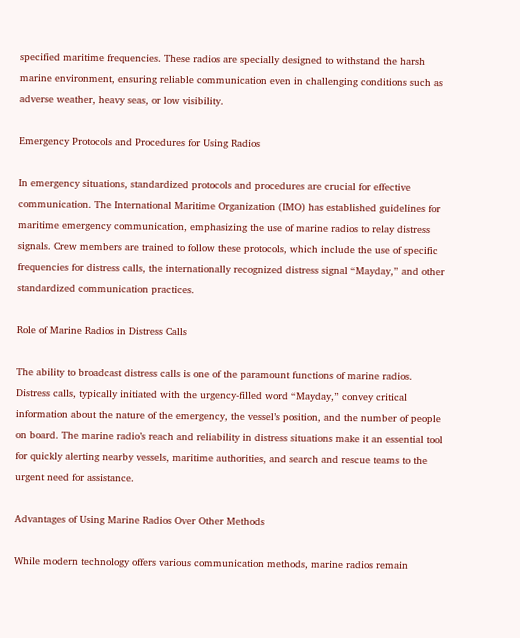specified maritime frequencies. These radios are specially designed to withstand the harsh marine environment, ensuring reliable communication even in challenging conditions such as adverse weather, heavy seas, or low visibility.

Emergency Protocols and Procedures for Using Radios

In emergency situations, standardized protocols and procedures are crucial for effective communication. The International Maritime Organization (IMO) has established guidelines for maritime emergency communication, emphasizing the use of marine radios to relay distress signals. Crew members are trained to follow these protocols, which include the use of specific frequencies for distress calls, the internationally recognized distress signal “Mayday,” and other standardized communication practices.

Role of Marine Radios in Distress Calls

The ability to broadcast distress calls is one of the paramount functions of marine radios. Distress calls, typically initiated with the urgency-filled word “Mayday,” convey critical information about the nature of the emergency, the vessel’s position, and the number of people on board. The marine radio’s reach and reliability in distress situations make it an essential tool for quickly alerting nearby vessels, maritime authorities, and search and rescue teams to the urgent need for assistance.

Advantages of Using Marine Radios Over Other Methods

While modern technology offers various communication methods, marine radios remain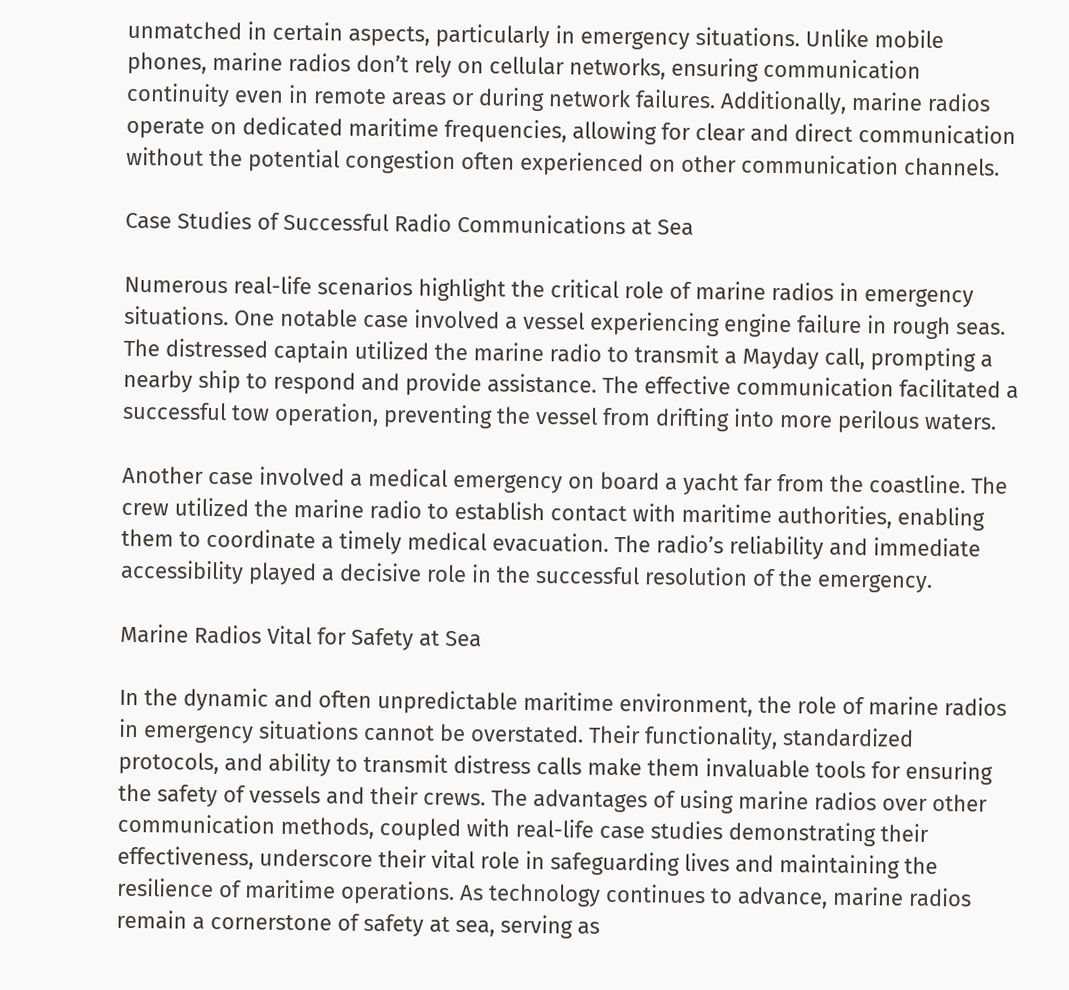unmatched in certain aspects, particularly in emergency situations. Unlike mobile phones, marine radios don’t rely on cellular networks, ensuring communication continuity even in remote areas or during network failures. Additionally, marine radios operate on dedicated maritime frequencies, allowing for clear and direct communication without the potential congestion often experienced on other communication channels.

Case Studies of Successful Radio Communications at Sea

Numerous real-life scenarios highlight the critical role of marine radios in emergency situations. One notable case involved a vessel experiencing engine failure in rough seas. The distressed captain utilized the marine radio to transmit a Mayday call, prompting a nearby ship to respond and provide assistance. The effective communication facilitated a successful tow operation, preventing the vessel from drifting into more perilous waters.

Another case involved a medical emergency on board a yacht far from the coastline. The crew utilized the marine radio to establish contact with maritime authorities, enabling them to coordinate a timely medical evacuation. The radio’s reliability and immediate accessibility played a decisive role in the successful resolution of the emergency.

Marine Radios Vital for Safety at Sea

In the dynamic and often unpredictable maritime environment, the role of marine radios in emergency situations cannot be overstated. Their functionality, standardized protocols, and ability to transmit distress calls make them invaluable tools for ensuring the safety of vessels and their crews. The advantages of using marine radios over other communication methods, coupled with real-life case studies demonstrating their effectiveness, underscore their vital role in safeguarding lives and maintaining the resilience of maritime operations. As technology continues to advance, marine radios remain a cornerstone of safety at sea, serving as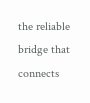the reliable bridge that connects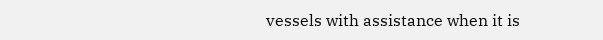vessels with assistance when it is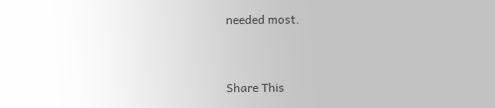needed most.


Share This